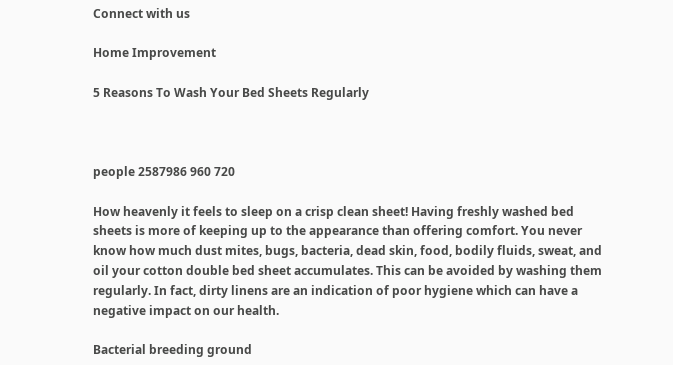Connect with us

Home Improvement

5 Reasons To Wash Your Bed Sheets Regularly



people 2587986 960 720

How heavenly it feels to sleep on a crisp clean sheet! Having freshly washed bed sheets is more of keeping up to the appearance than offering comfort. You never know how much dust mites, bugs, bacteria, dead skin, food, bodily fluids, sweat, and oil your cotton double bed sheet accumulates. This can be avoided by washing them regularly. In fact, dirty linens are an indication of poor hygiene which can have a negative impact on our health.

Bacterial breeding ground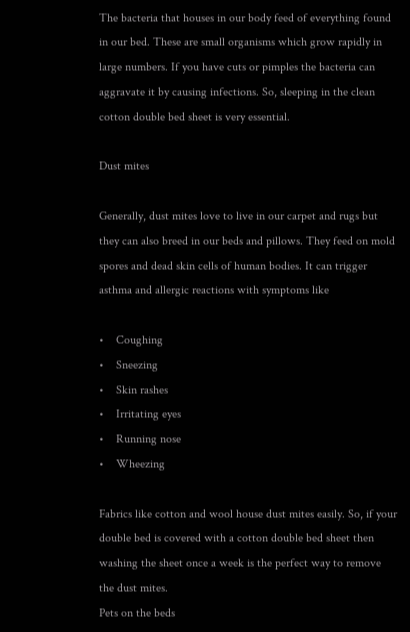The bacteria that houses in our body feed of everything found in our bed. These are small organisms which grow rapidly in large numbers. If you have cuts or pimples the bacteria can aggravate it by causing infections. So, sleeping in the clean cotton double bed sheet is very essential.

Dust mites

Generally, dust mites love to live in our carpet and rugs but they can also breed in our beds and pillows. They feed on mold spores and dead skin cells of human bodies. It can trigger asthma and allergic reactions with symptoms like

•    Coughing
•    Sneezing
•    Skin rashes
•    Irritating eyes
•    Running nose
•    Wheezing

Fabrics like cotton and wool house dust mites easily. So, if your double bed is covered with a cotton double bed sheet then washing the sheet once a week is the perfect way to remove the dust mites.
Pets on the beds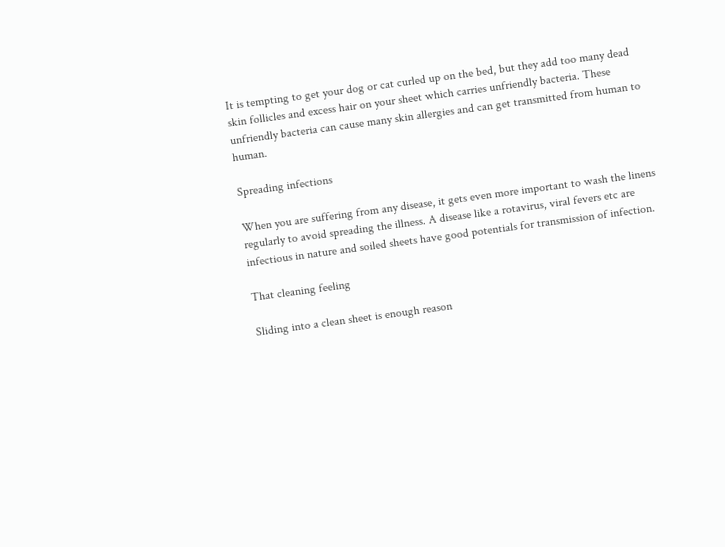It is tempting to get your dog or cat curled up on the bed, but they add too many dead skin follicles and excess hair on your sheet which carries unfriendly bacteria. These unfriendly bacteria can cause many skin allergies and can get transmitted from human to human.

Spreading infections

When you are suffering from any disease, it gets even more important to wash the linens regularly to avoid spreading the illness. A disease like a rotavirus, viral fevers etc are infectious in nature and soiled sheets have good potentials for transmission of infection.

That cleaning feeling

Sliding into a clean sheet is enough reason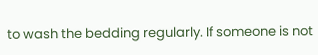to wash the bedding regularly. If someone is not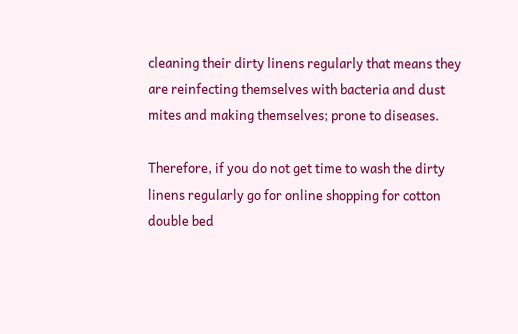cleaning their dirty linens regularly that means they are reinfecting themselves with bacteria and dust mites and making themselves; prone to diseases.

Therefore, if you do not get time to wash the dirty linens regularly go for online shopping for cotton double bed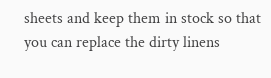sheets and keep them in stock so that you can replace the dirty linens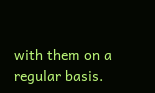with them on a regular basis.